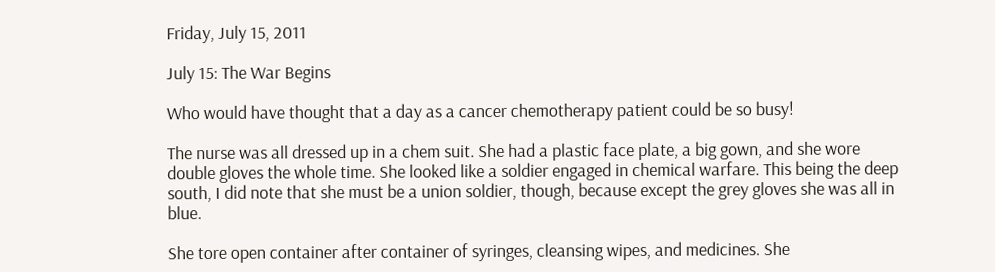Friday, July 15, 2011

July 15: The War Begins

Who would have thought that a day as a cancer chemotherapy patient could be so busy!

The nurse was all dressed up in a chem suit. She had a plastic face plate, a big gown, and she wore double gloves the whole time. She looked like a soldier engaged in chemical warfare. This being the deep south, I did note that she must be a union soldier, though, because except the grey gloves she was all in blue.

She tore open container after container of syringes, cleansing wipes, and medicines. She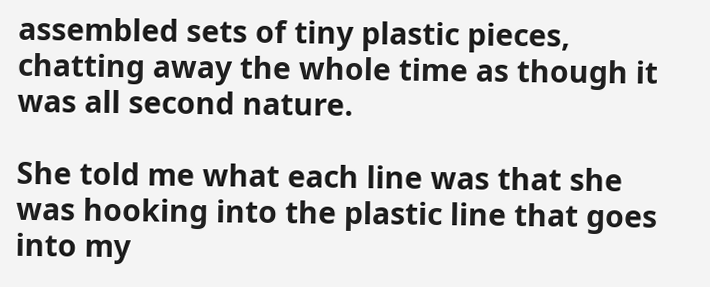assembled sets of tiny plastic pieces, chatting away the whole time as though it was all second nature.

She told me what each line was that she was hooking into the plastic line that goes into my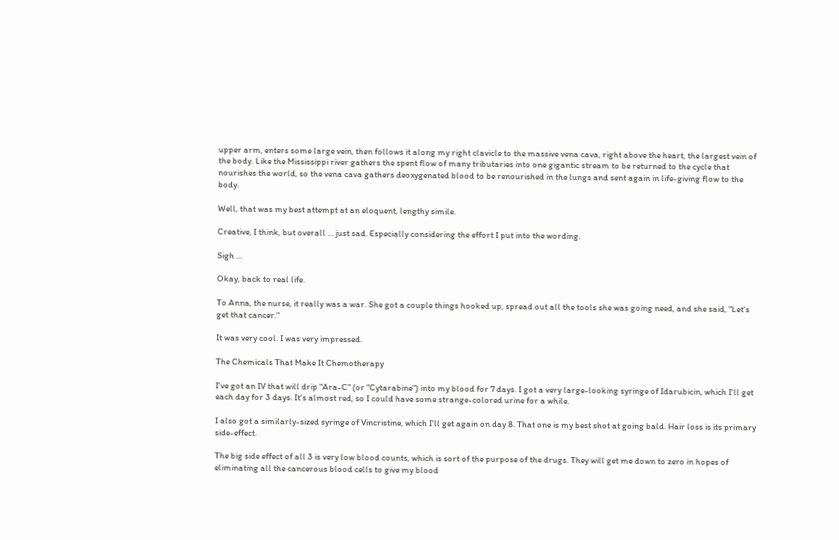upper arm, enters some large vein, then follows it along my right clavicle to the massive vena cava, right above the heart, the largest vein of the body. Like the Mississippi river gathers the spent flow of many tributaries into one gigantic stream to be returned to the cycle that nourishes the world, so the vena cava gathers deoxygenated blood to be renourished in the lungs and sent again in life-giving flow to the body.

Well, that was my best attempt at an eloquent, lengthy simile.

Creative, I think, but overall ... just sad. Especially considering the effort I put into the wording.

Sigh ...

Okay, back to real life.

To Anna, the nurse, it really was a war. She got a couple things hooked up, spread out all the tools she was going need, and she said, "Let's get that cancer."

It was very cool. I was very impressed.

The Chemicals That Make It Chemotherapy

I've got an IV that will drip "Ara-C" (or "Cytarabine") into my blood for 7 days. I got a very large-looking syringe of Idarubicin, which I'll get each day for 3 days. It's almost red, so I could have some strange-colored urine for a while.

I also got a similarly-sized syringe of Vincristine, which I'll get again on day 8. That one is my best shot at going bald. Hair loss is its primary side-effect.

The big side effect of all 3 is very low blood counts, which is sort of the purpose of the drugs. They will get me down to zero in hopes of eliminating all the cancerous blood cells to give my blood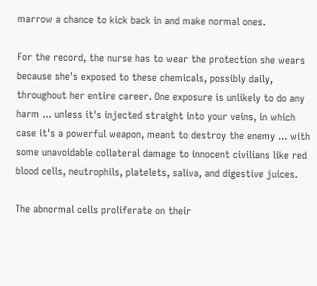marrow a chance to kick back in and make normal ones.

For the record, the nurse has to wear the protection she wears because she's exposed to these chemicals, possibly daily, throughout her entire career. One exposure is unlikely to do any harm ... unless it's injected straight into your veins, in which case it's a powerful weapon, meant to destroy the enemy ... with some unavoidable collateral damage to innocent civilians like red blood cells, neutrophils, platelets, saliva, and digestive juices.

The abnormal cells proliferate on their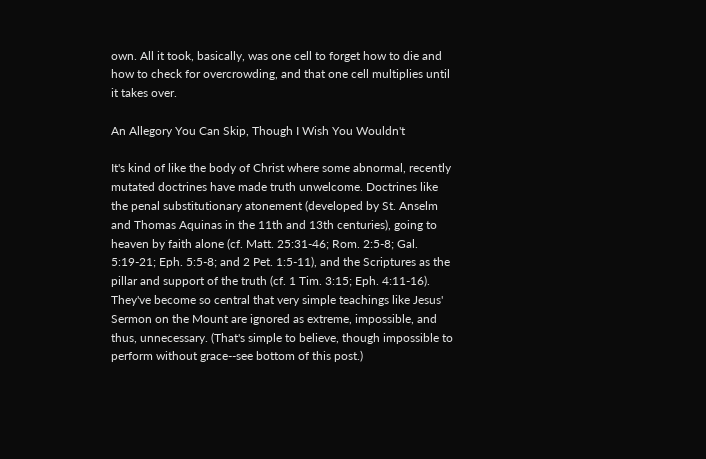own. All it took, basically, was one cell to forget how to die and how to check for overcrowding, and that one cell multiplies until it takes over.

An Allegory You Can Skip, Though I Wish You Wouldn't

It's kind of like the body of Christ where some abnormal, recently mutated doctrines have made truth unwelcome. Doctrines like the penal substitutionary atonement (developed by St. Anselm and Thomas Aquinas in the 11th and 13th centuries), going to heaven by faith alone (cf. Matt. 25:31-46; Rom. 2:5-8; Gal. 5:19-21; Eph. 5:5-8; and 2 Pet. 1:5-11), and the Scriptures as the pillar and support of the truth (cf. 1 Tim. 3:15; Eph. 4:11-16). They've become so central that very simple teachings like Jesus' Sermon on the Mount are ignored as extreme, impossible, and thus, unnecessary. (That's simple to believe, though impossible to perform without grace--see bottom of this post.)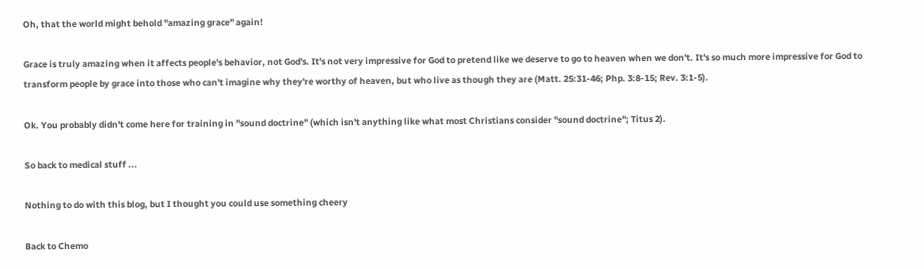Oh, that the world might behold "amazing grace" again!

Grace is truly amazing when it affects people's behavior, not God's. It's not very impressive for God to pretend like we deserve to go to heaven when we don't. It's so much more impressive for God to transform people by grace into those who can't imagine why they're worthy of heaven, but who live as though they are (Matt. 25:31-46; Php. 3:8-15; Rev. 3:1-5).

Ok. You probably didn't come here for training in "sound doctrine" (which isn't anything like what most Christians consider "sound doctrine"; Titus 2).

So back to medical stuff ...

Nothing to do with this blog, but I thought you could use something cheery

Back to Chemo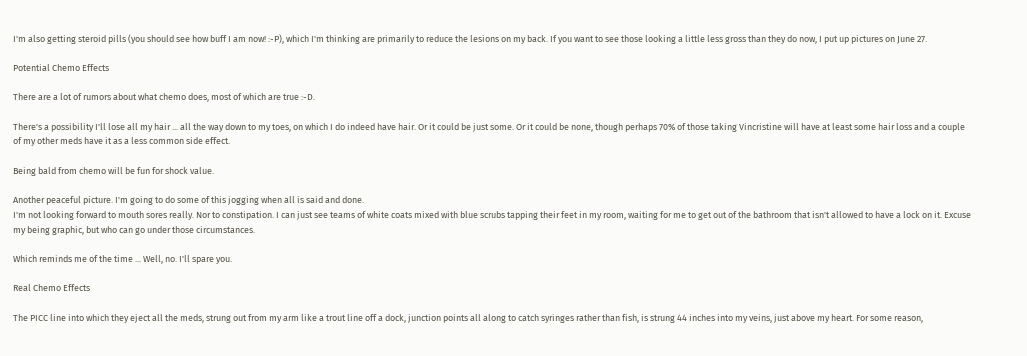I'm also getting steroid pills (you should see how buff I am now! :-P), which I'm thinking are primarily to reduce the lesions on my back. If you want to see those looking a little less gross than they do now, I put up pictures on June 27.

Potential Chemo Effects

There are a lot of rumors about what chemo does, most of which are true :-D.

There's a possibility I'll lose all my hair ... all the way down to my toes, on which I do indeed have hair. Or it could be just some. Or it could be none, though perhaps 70% of those taking Vincristine will have at least some hair loss and a couple of my other meds have it as a less common side effect.

Being bald from chemo will be fun for shock value.

Another peaceful picture. I'm going to do some of this jogging when all is said and done.
I'm not looking forward to mouth sores really. Nor to constipation. I can just see teams of white coats mixed with blue scrubs tapping their feet in my room, waiting for me to get out of the bathroom that isn't allowed to have a lock on it. Excuse my being graphic, but who can go under those circumstances.

Which reminds me of the time ... Well, no. I'll spare you.

Real Chemo Effects

The PICC line into which they eject all the meds, strung out from my arm like a trout line off a dock, junction points all along to catch syringes rather than fish, is strung 44 inches into my veins, just above my heart. For some reason,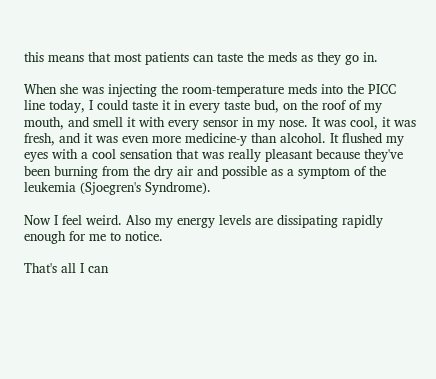this means that most patients can taste the meds as they go in.

When she was injecting the room-temperature meds into the PICC line today, I could taste it in every taste bud, on the roof of my mouth, and smell it with every sensor in my nose. It was cool, it was fresh, and it was even more medicine-y than alcohol. It flushed my eyes with a cool sensation that was really pleasant because they've been burning from the dry air and possible as a symptom of the leukemia (Sjoegren's Syndrome).

Now I feel weird. Also my energy levels are dissipating rapidly enough for me to notice.

That's all I can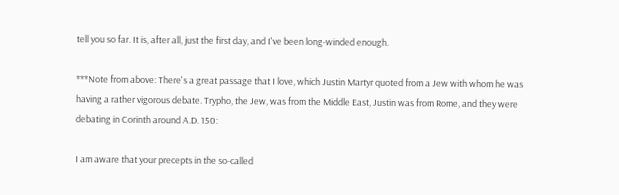tell you so far. It is, after all, just the first day, and I've been long-winded enough.

***Note from above: There's a great passage that I love, which Justin Martyr quoted from a Jew with whom he was having a rather vigorous debate. Trypho, the Jew, was from the Middle East, Justin was from Rome, and they were debating in Corinth around A.D. 150:

I am aware that your precepts in the so-called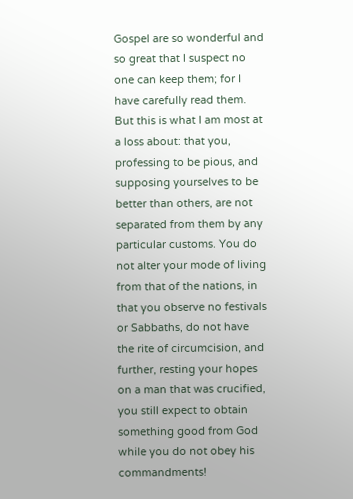Gospel are so wonderful and so great that I suspect no one can keep them; for I have carefully read them. But this is what I am most at a loss about: that you, professing to be pious, and supposing yourselves to be better than others, are not separated from them by any particular customs. You do not alter your mode of living from that of the nations, in that you observe no festivals or Sabbaths, do not have the rite of circumcision, and further, resting your hopes on a man that was crucified, you still expect to obtain something good from God while you do not obey his commandments!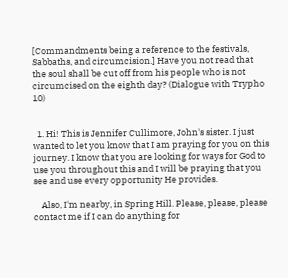[Commandments being a reference to the festivals, Sabbaths, and circumcision.] Have you not read that the soul shall be cut off from his people who is not circumcised on the eighth day? (Dialogue with Trypho 10)


  1. Hi! This is Jennifer Cullimore, John's sister. I just wanted to let you know that I am praying for you on this journey. I know that you are looking for ways for God to use you throughout this and I will be praying that you see and use every opportunity He provides.

    Also, I'm nearby, in Spring Hill. Please, please, please contact me if I can do anything for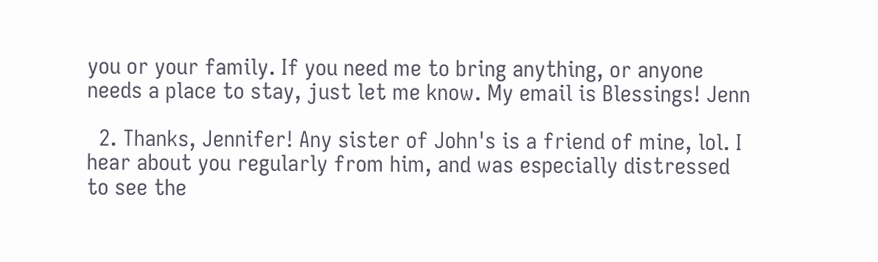you or your family. If you need me to bring anything, or anyone needs a place to stay, just let me know. My email is Blessings! Jenn

  2. Thanks, Jennifer! Any sister of John's is a friend of mine, lol. I hear about you regularly from him, and was especially distressed to see the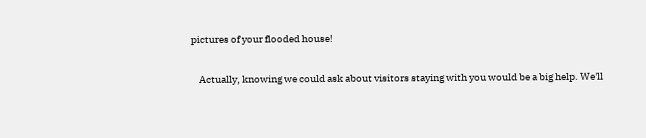pictures of your flooded house!

    Actually, knowing we could ask about visitors staying with you would be a big help. We'll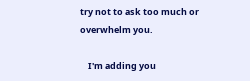try not to ask too much or overwhelm you.

    I'm adding you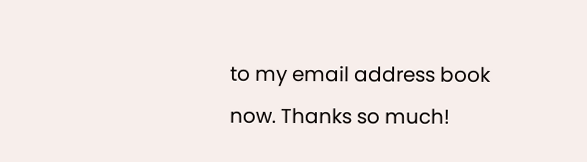to my email address book now. Thanks so much!